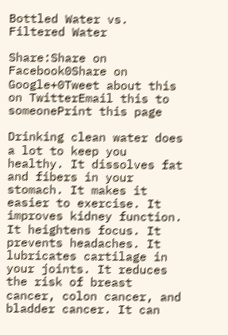Bottled Water vs. Filtered Water

Share:Share on Facebook0Share on Google+0Tweet about this on TwitterEmail this to someonePrint this page

Drinking clean water does a lot to keep you healthy. It dissolves fat and fibers in your stomach. It makes it easier to exercise. It improves kidney function. It heightens focus. It prevents headaches. It lubricates cartilage in your joints. It reduces the risk of breast cancer, colon cancer, and bladder cancer. It can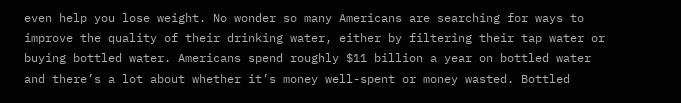even help you lose weight. No wonder so many Americans are searching for ways to improve the quality of their drinking water, either by filtering their tap water or buying bottled water. Americans spend roughly $11 billion a year on bottled water and there’s a lot about whether it’s money well-spent or money wasted. Bottled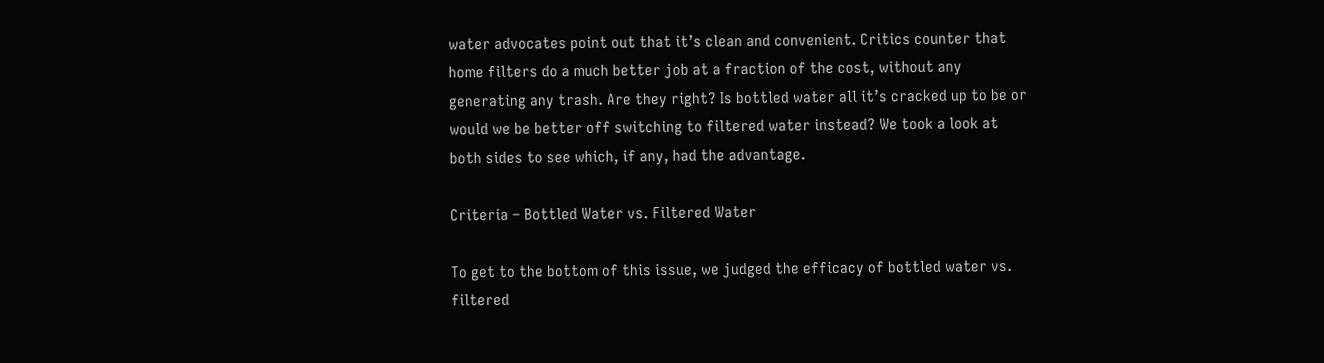water advocates point out that it’s clean and convenient. Critics counter that home filters do a much better job at a fraction of the cost, without any generating any trash. Are they right? Is bottled water all it’s cracked up to be or would we be better off switching to filtered water instead? We took a look at both sides to see which, if any, had the advantage.

Criteria – Bottled Water vs. Filtered Water

To get to the bottom of this issue, we judged the efficacy of bottled water vs. filtered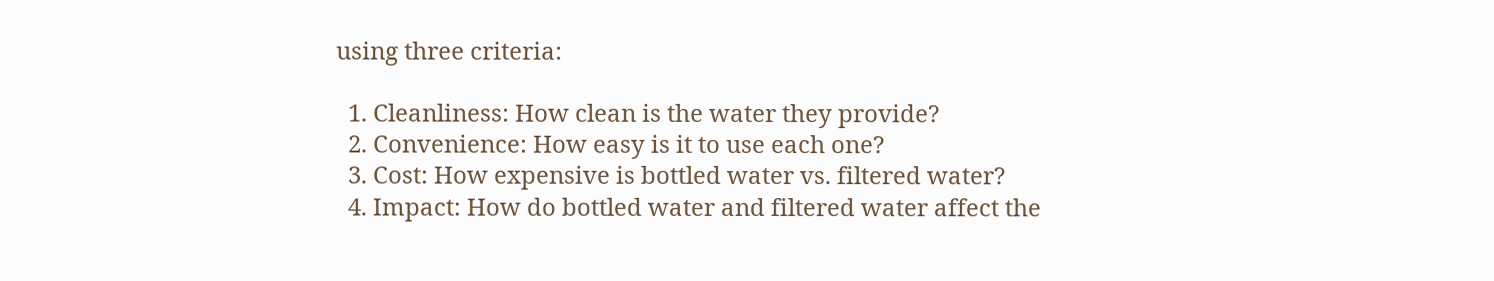using three criteria:

  1. Cleanliness: How clean is the water they provide?
  2. Convenience: How easy is it to use each one?
  3. Cost: How expensive is bottled water vs. filtered water?
  4. Impact: How do bottled water and filtered water affect the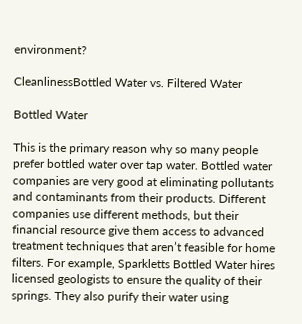environment?

CleanlinessBottled Water vs. Filtered Water

Bottled Water

This is the primary reason why so many people prefer bottled water over tap water. Bottled water companies are very good at eliminating pollutants and contaminants from their products. Different companies use different methods, but their financial resource give them access to advanced treatment techniques that aren’t feasible for home filters. For example, Sparkletts Bottled Water hires licensed geologists to ensure the quality of their springs. They also purify their water using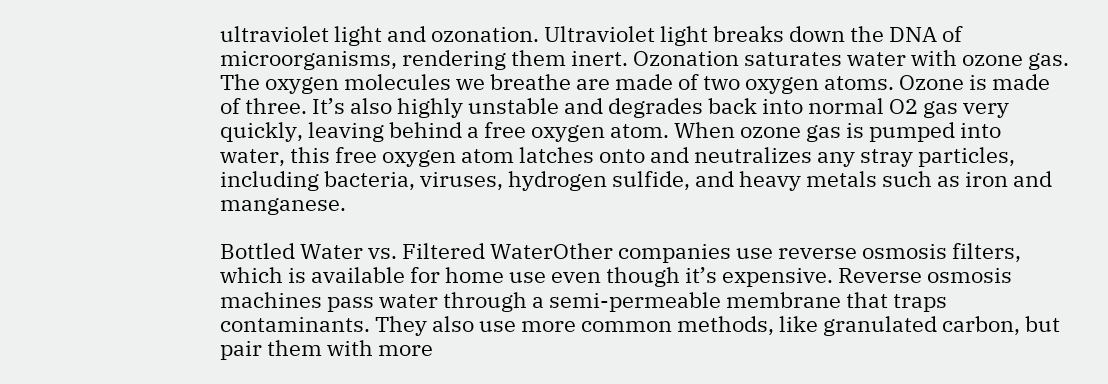ultraviolet light and ozonation. Ultraviolet light breaks down the DNA of microorganisms, rendering them inert. Ozonation saturates water with ozone gas. The oxygen molecules we breathe are made of two oxygen atoms. Ozone is made of three. It’s also highly unstable and degrades back into normal O2 gas very quickly, leaving behind a free oxygen atom. When ozone gas is pumped into water, this free oxygen atom latches onto and neutralizes any stray particles, including bacteria, viruses, hydrogen sulfide, and heavy metals such as iron and manganese.

Bottled Water vs. Filtered WaterOther companies use reverse osmosis filters, which is available for home use even though it’s expensive. Reverse osmosis machines pass water through a semi-permeable membrane that traps contaminants. They also use more common methods, like granulated carbon, but pair them with more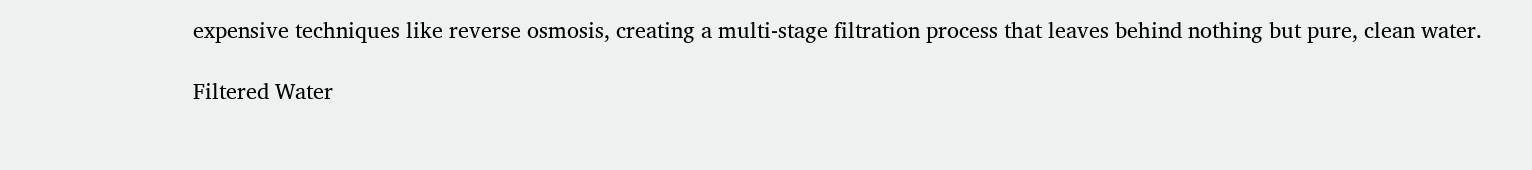expensive techniques like reverse osmosis, creating a multi-stage filtration process that leaves behind nothing but pure, clean water.

Filtered Water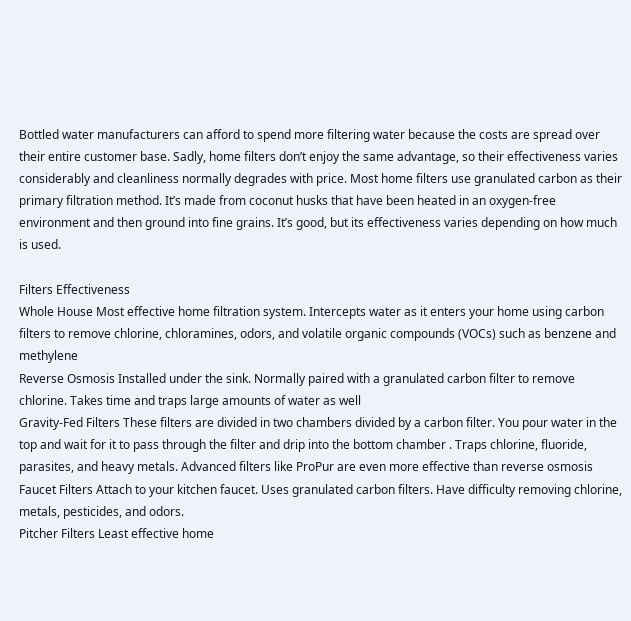Bottled water manufacturers can afford to spend more filtering water because the costs are spread over their entire customer base. Sadly, home filters don’t enjoy the same advantage, so their effectiveness varies considerably and cleanliness normally degrades with price. Most home filters use granulated carbon as their primary filtration method. It’s made from coconut husks that have been heated in an oxygen-free environment and then ground into fine grains. It’s good, but its effectiveness varies depending on how much is used.

Filters Effectiveness
Whole House Most effective home filtration system. Intercepts water as it enters your home using carbon filters to remove chlorine, chloramines, odors, and volatile organic compounds (VOCs) such as benzene and methylene
Reverse Osmosis Installed under the sink. Normally paired with a granulated carbon filter to remove chlorine. Takes time and traps large amounts of water as well
Gravity-Fed Filters These filters are divided in two chambers divided by a carbon filter. You pour water in the top and wait for it to pass through the filter and drip into the bottom chamber . Traps chlorine, fluoride, parasites, and heavy metals. Advanced filters like ProPur are even more effective than reverse osmosis
Faucet Filters Attach to your kitchen faucet. Uses granulated carbon filters. Have difficulty removing chlorine, metals, pesticides, and odors.
Pitcher Filters Least effective home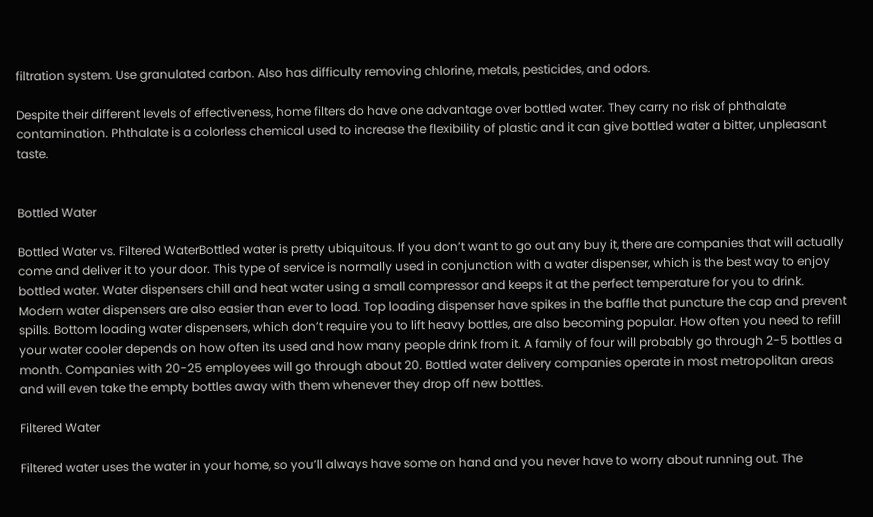filtration system. Use granulated carbon. Also has difficulty removing chlorine, metals, pesticides, and odors.

Despite their different levels of effectiveness, home filters do have one advantage over bottled water. They carry no risk of phthalate contamination. Phthalate is a colorless chemical used to increase the flexibility of plastic and it can give bottled water a bitter, unpleasant taste.


Bottled Water

Bottled Water vs. Filtered WaterBottled water is pretty ubiquitous. If you don’t want to go out any buy it, there are companies that will actually come and deliver it to your door. This type of service is normally used in conjunction with a water dispenser, which is the best way to enjoy bottled water. Water dispensers chill and heat water using a small compressor and keeps it at the perfect temperature for you to drink. Modern water dispensers are also easier than ever to load. Top loading dispenser have spikes in the baffle that puncture the cap and prevent spills. Bottom loading water dispensers, which don’t require you to lift heavy bottles, are also becoming popular. How often you need to refill your water cooler depends on how often its used and how many people drink from it. A family of four will probably go through 2-5 bottles a month. Companies with 20-25 employees will go through about 20. Bottled water delivery companies operate in most metropolitan areas and will even take the empty bottles away with them whenever they drop off new bottles.

Filtered Water

Filtered water uses the water in your home, so you’ll always have some on hand and you never have to worry about running out. The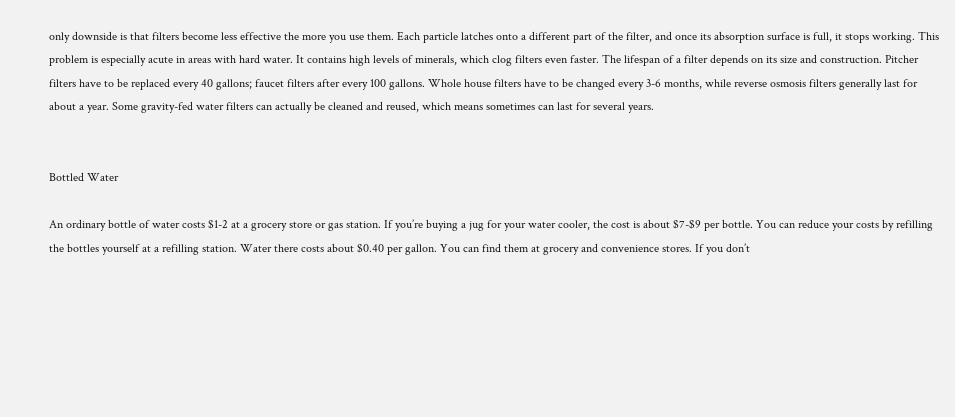only downside is that filters become less effective the more you use them. Each particle latches onto a different part of the filter, and once its absorption surface is full, it stops working. This problem is especially acute in areas with hard water. It contains high levels of minerals, which clog filters even faster. The lifespan of a filter depends on its size and construction. Pitcher filters have to be replaced every 40 gallons; faucet filters after every 100 gallons. Whole house filters have to be changed every 3-6 months, while reverse osmosis filters generally last for about a year. Some gravity-fed water filters can actually be cleaned and reused, which means sometimes can last for several years.


Bottled Water

An ordinary bottle of water costs $1-2 at a grocery store or gas station. If you’re buying a jug for your water cooler, the cost is about $7-$9 per bottle. You can reduce your costs by refilling the bottles yourself at a refilling station. Water there costs about $0.40 per gallon. You can find them at grocery and convenience stores. If you don’t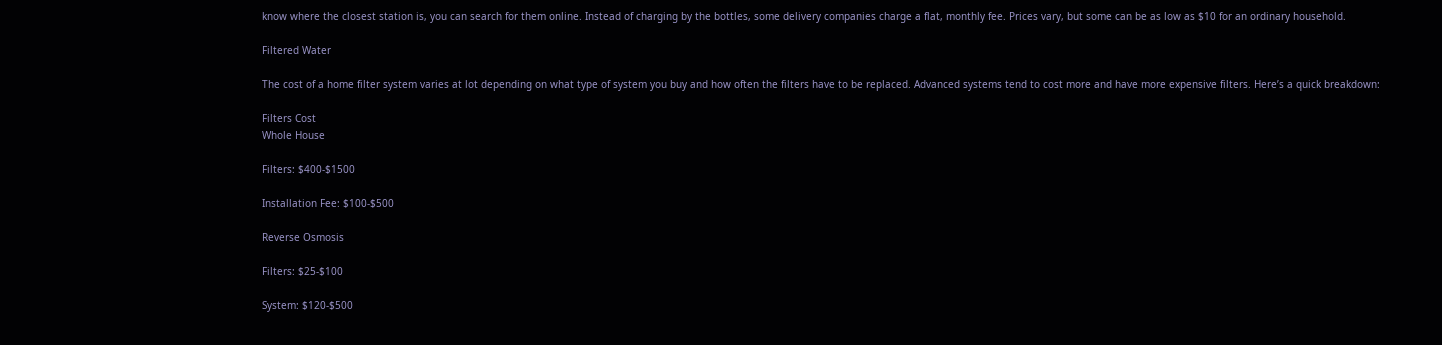know where the closest station is, you can search for them online. Instead of charging by the bottles, some delivery companies charge a flat, monthly fee. Prices vary, but some can be as low as $10 for an ordinary household.

Filtered Water

The cost of a home filter system varies at lot depending on what type of system you buy and how often the filters have to be replaced. Advanced systems tend to cost more and have more expensive filters. Here’s a quick breakdown:

Filters Cost
Whole House

Filters: $400-$1500

Installation Fee: $100-$500

Reverse Osmosis

Filters: $25-$100

System: $120-$500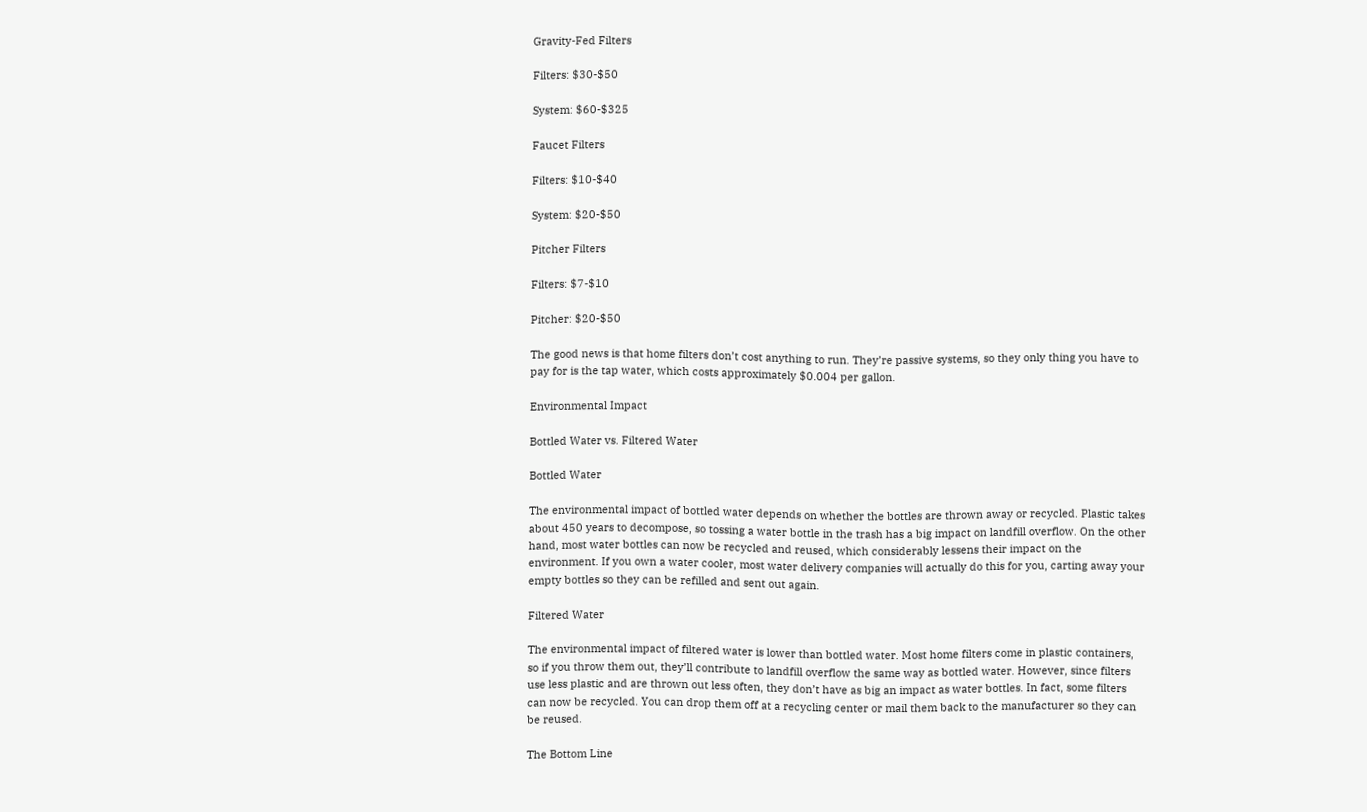Gravity-Fed Filters

Filters: $30-$50

System: $60-$325

Faucet Filters

Filters: $10-$40

System: $20-$50

Pitcher Filters

Filters: $7-$10

Pitcher: $20-$50

The good news is that home filters don’t cost anything to run. They’re passive systems, so they only thing you have to pay for is the tap water, which costs approximately $0.004 per gallon.

Environmental Impact

Bottled Water vs. Filtered Water

Bottled Water

The environmental impact of bottled water depends on whether the bottles are thrown away or recycled. Plastic takes about 450 years to decompose, so tossing a water bottle in the trash has a big impact on landfill overflow. On the other hand, most water bottles can now be recycled and reused, which considerably lessens their impact on the environment. If you own a water cooler, most water delivery companies will actually do this for you, carting away your empty bottles so they can be refilled and sent out again.

Filtered Water

The environmental impact of filtered water is lower than bottled water. Most home filters come in plastic containers, so if you throw them out, they’ll contribute to landfill overflow the same way as bottled water. However, since filters use less plastic and are thrown out less often, they don’t have as big an impact as water bottles. In fact, some filters can now be recycled. You can drop them off at a recycling center or mail them back to the manufacturer so they can be reused.

The Bottom Line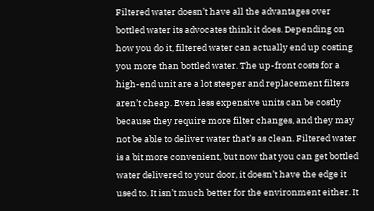Filtered water doesn’t have all the advantages over bottled water its advocates think it does. Depending on how you do it, filtered water can actually end up costing you more than bottled water. The up-front costs for a high-end unit are a lot steeper and replacement filters aren’t cheap. Even less expensive units can be costly because they require more filter changes, and they may not be able to deliver water that’s as clean. Filtered water is a bit more convenient, but now that you can get bottled water delivered to your door, it doesn’t have the edge it used to. It isn’t much better for the environment either. It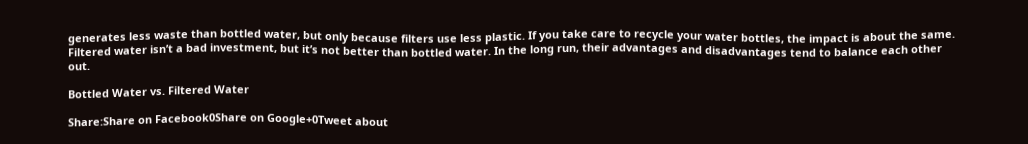generates less waste than bottled water, but only because filters use less plastic. If you take care to recycle your water bottles, the impact is about the same. Filtered water isn’t a bad investment, but it’s not better than bottled water. In the long run, their advantages and disadvantages tend to balance each other out.

Bottled Water vs. Filtered Water

Share:Share on Facebook0Share on Google+0Tweet about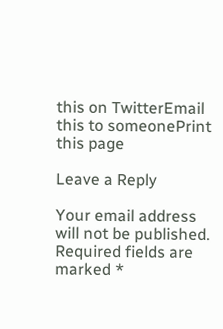this on TwitterEmail this to someonePrint this page

Leave a Reply

Your email address will not be published. Required fields are marked *